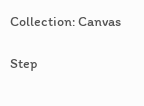Collection: Canvas

Step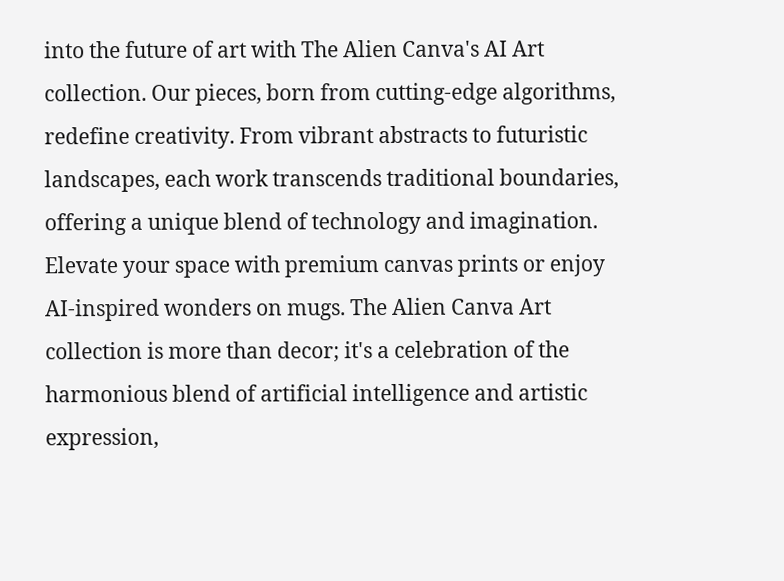into the future of art with The Alien Canva's AI Art collection. Our pieces, born from cutting-edge algorithms, redefine creativity. From vibrant abstracts to futuristic landscapes, each work transcends traditional boundaries, offering a unique blend of technology and imagination. Elevate your space with premium canvas prints or enjoy AI-inspired wonders on mugs. The Alien Canva Art collection is more than decor; it's a celebration of the harmonious blend of artificial intelligence and artistic expression,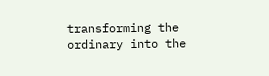transforming the ordinary into the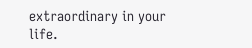extraordinary in your life.